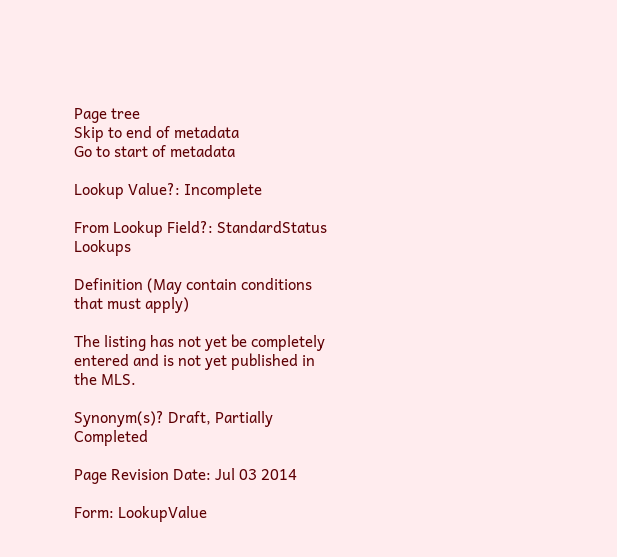Page tree
Skip to end of metadata
Go to start of metadata

Lookup Value?: Incomplete

From Lookup Field?: StandardStatus Lookups

Definition (May contain conditions that must apply)

The listing has not yet be completely entered and is not yet published in the MLS.

Synonym(s)? Draft, Partially Completed

Page Revision Date: Jul 03 2014

Form: LookupValue